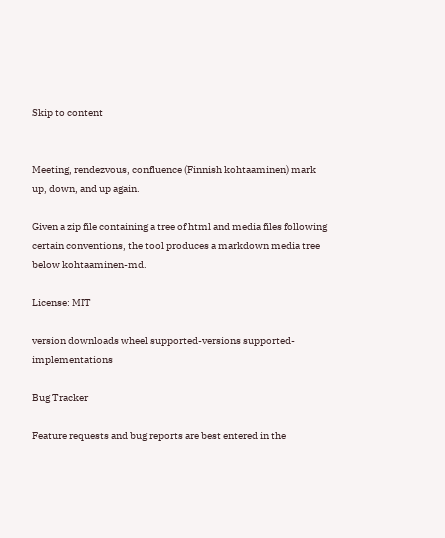Skip to content


Meeting, rendezvous, confluence (Finnish kohtaaminen) mark up, down, and up again.

Given a zip file containing a tree of html and media files following certain conventions, the tool produces a markdown media tree below kohtaaminen-md.

License: MIT

version downloads wheel supported-versions supported-implementations

Bug Tracker

Feature requests and bug reports are best entered in the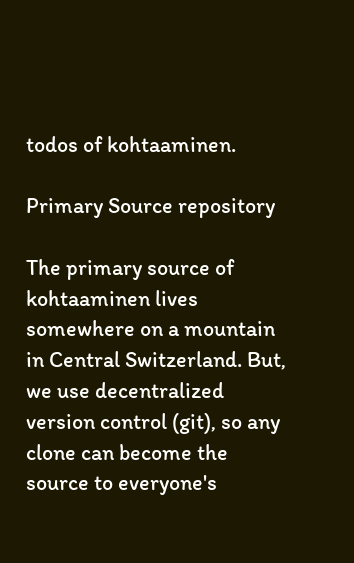todos of kohtaaminen.

Primary Source repository

The primary source of kohtaaminen lives somewhere on a mountain in Central Switzerland. But, we use decentralized version control (git), so any clone can become the source to everyone's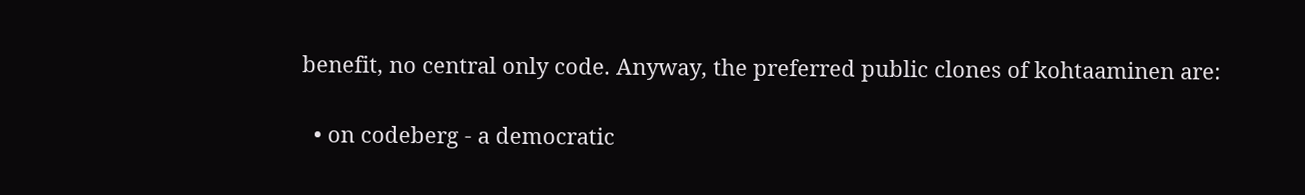benefit, no central only code. Anyway, the preferred public clones of kohtaaminen are:

  • on codeberg - a democratic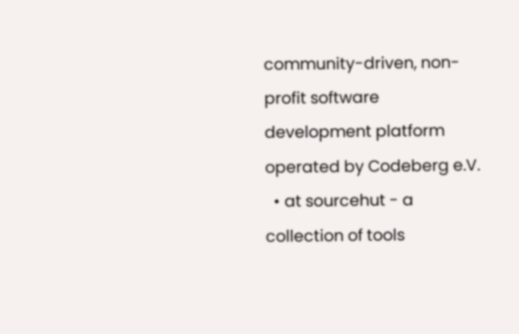community-driven, non-profit software development platform operated by Codeberg e.V.
  • at sourcehut - a collection of tools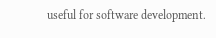useful for software development.